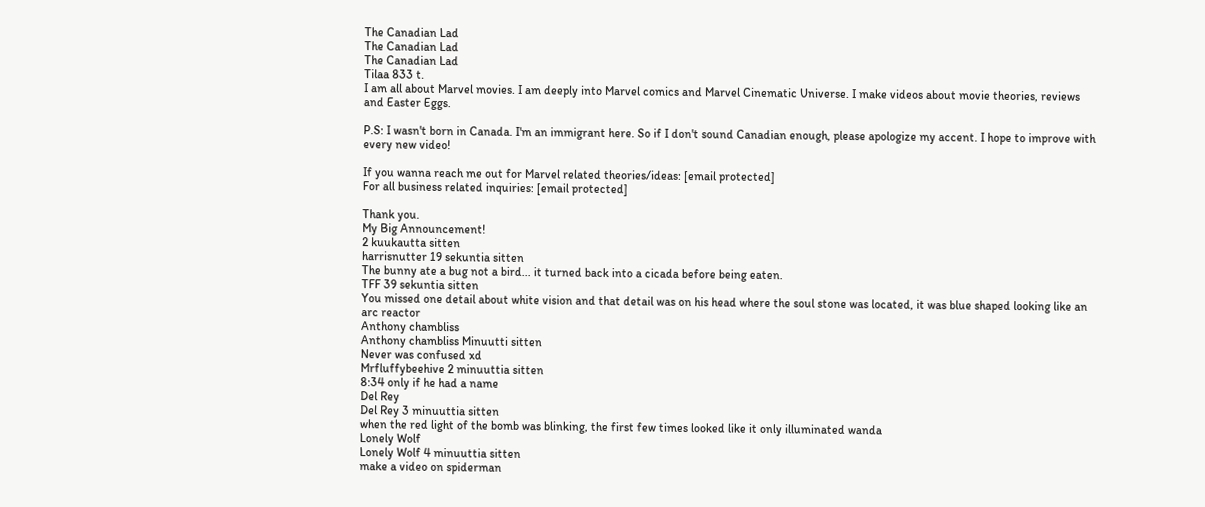The Canadian Lad
The Canadian Lad
The Canadian Lad
Tilaa 833 t.
I am all about Marvel movies. I am deeply into Marvel comics and Marvel Cinematic Universe. I make videos about movie theories, reviews and Easter Eggs.

P.S: I wasn't born in Canada. I'm an immigrant here. So if I don't sound Canadian enough, please apologize my accent. I hope to improve with every new video!

If you wanna reach me out for Marvel related theories/ideas: [email protected]
For all business related inquiries: [email protected]

Thank you.
My Big Announcement!
2 kuukautta sitten
harrisnutter 19 sekuntia sitten
The bunny ate a bug not a bird... it turned back into a cicada before being eaten.
TFF 39 sekuntia sitten
You missed one detail about white vision and that detail was on his head where the soul stone was located, it was blue shaped looking like an arc reactor
Anthony chambliss
Anthony chambliss Minuutti sitten
Never was confused xd
Mrfluffybeehive 2 minuuttia sitten
8:34 only if he had a name
Del Rey
Del Rey 3 minuuttia sitten
when the red light of the bomb was blinking, the first few times looked like it only illuminated wanda
Lonely Wolf
Lonely Wolf 4 minuuttia sitten
make a video on spiderman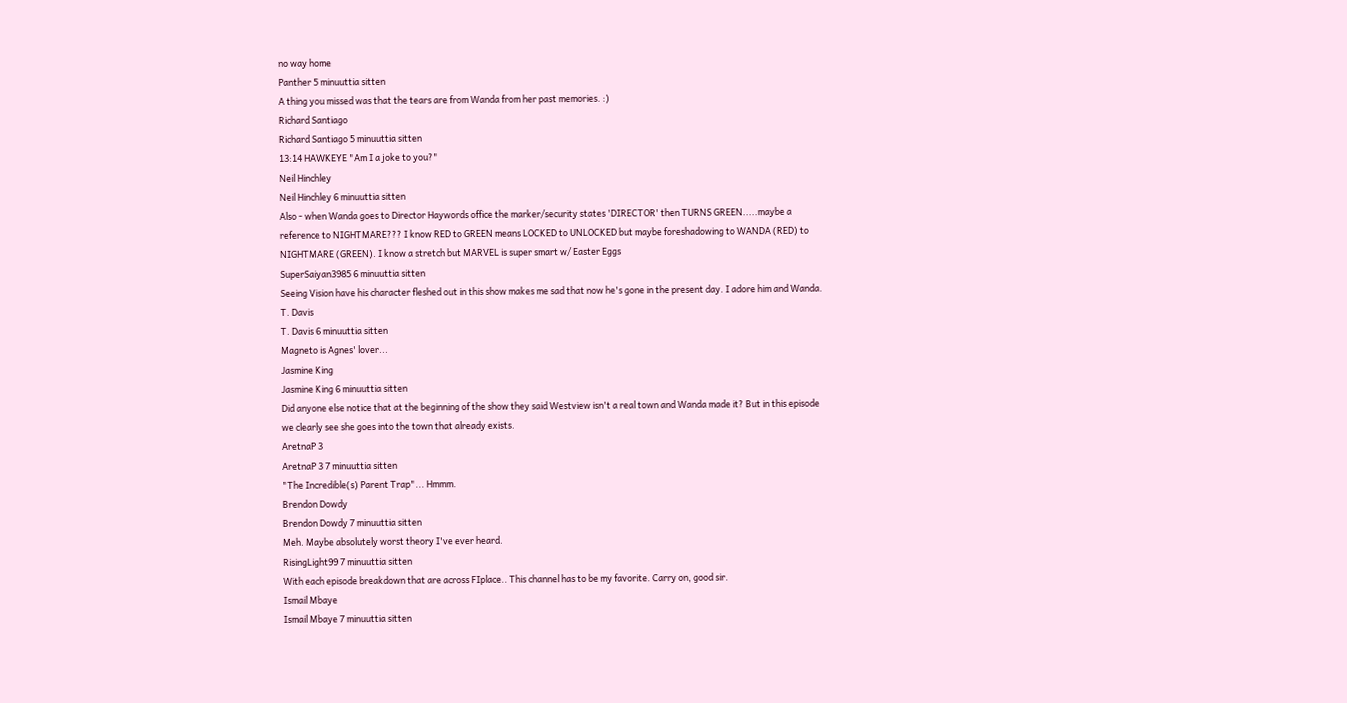no way home
Panther 5 minuuttia sitten
A thing you missed was that the tears are from Wanda from her past memories. :)
Richard Santiago
Richard Santiago 5 minuuttia sitten
13:14 HAWKEYE "Am I a joke to you?"
Neil Hinchley
Neil Hinchley 6 minuuttia sitten
Also - when Wanda goes to Director Haywords office the marker/security states 'DIRECTOR' then TURNS GREEN.....maybe a reference to NIGHTMARE??? I know RED to GREEN means LOCKED to UNLOCKED but maybe foreshadowing to WANDA (RED) to NIGHTMARE (GREEN). I know a stretch but MARVEL is super smart w/ Easter Eggs
SuperSaiyan3985 6 minuuttia sitten
Seeing Vision have his character fleshed out in this show makes me sad that now he's gone in the present day. I adore him and Wanda.
T. Davis
T. Davis 6 minuuttia sitten
Magneto is Agnes' lover...
Jasmine King
Jasmine King 6 minuuttia sitten
Did anyone else notice that at the beginning of the show they said Westview isn't a real town and Wanda made it? But in this episode we clearly see she goes into the town that already exists.
AretnaP 3
AretnaP 3 7 minuuttia sitten
"The Incredible(s) Parent Trap"... Hmmm.
Brendon Dowdy
Brendon Dowdy 7 minuuttia sitten
Meh. Maybe absolutely worst theory I've ever heard.
RisingLight99 7 minuuttia sitten
With each episode breakdown that are across FIplace.. This channel has to be my favorite. Carry on, good sir.
Ismail Mbaye
Ismail Mbaye 7 minuuttia sitten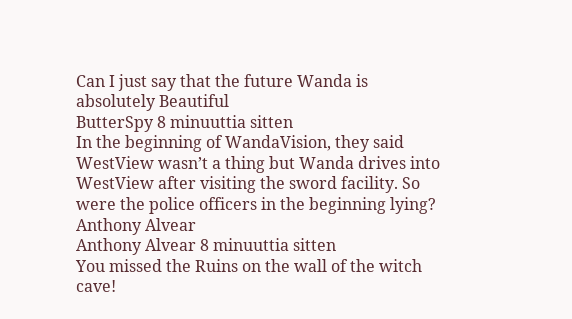Can I just say that the future Wanda is absolutely Beautiful
ButterSpy 8 minuuttia sitten
In the beginning of WandaVision, they said WestView wasn’t a thing but Wanda drives into WestView after visiting the sword facility. So were the police officers in the beginning lying?
Anthony Alvear
Anthony Alvear 8 minuuttia sitten
You missed the Ruins on the wall of the witch cave!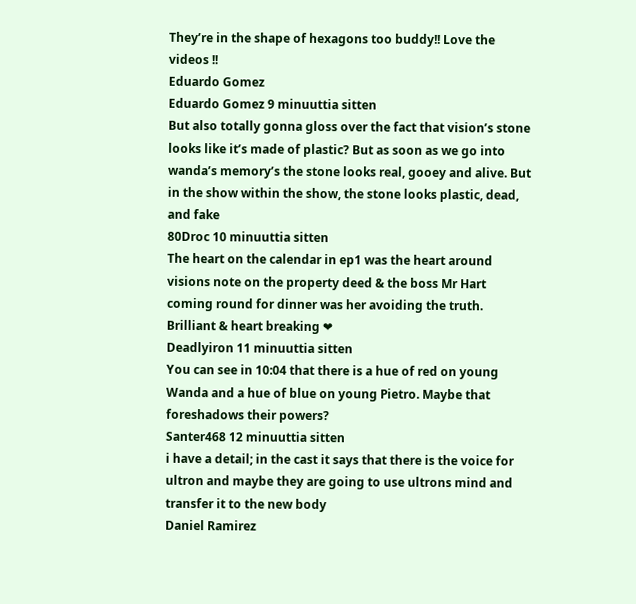They’re in the shape of hexagons too buddy!! Love the videos !!
Eduardo Gomez
Eduardo Gomez 9 minuuttia sitten
But also totally gonna gloss over the fact that vision’s stone looks like it’s made of plastic? But as soon as we go into wanda’s memory’s the stone looks real, gooey and alive. But in the show within the show, the stone looks plastic, dead, and fake
80Droc 10 minuuttia sitten
The heart on the calendar in ep1 was the heart around visions note on the property deed & the boss Mr Hart coming round for dinner was her avoiding the truth. Brilliant & heart breaking ❤
Deadlyiron 11 minuuttia sitten
You can see in 10:04 that there is a hue of red on young Wanda and a hue of blue on young Pietro. Maybe that foreshadows their powers?
Santer468 12 minuuttia sitten
i have a detail; in the cast it says that there is the voice for ultron and maybe they are going to use ultrons mind and transfer it to the new body
Daniel Ramirez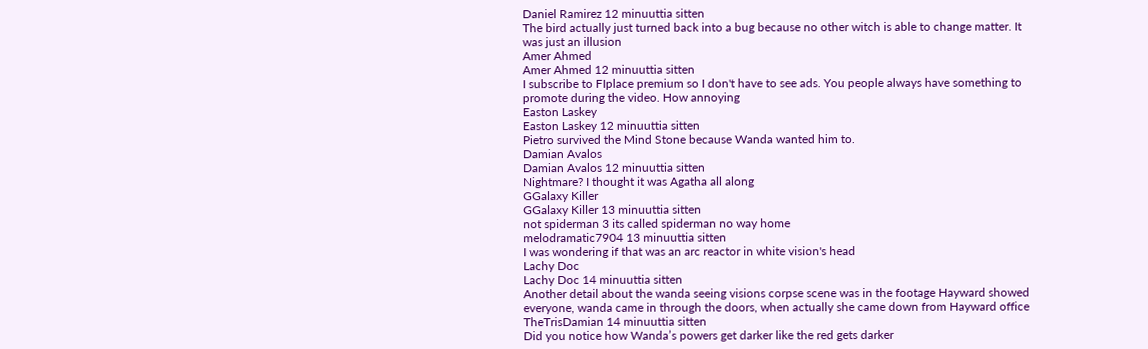Daniel Ramirez 12 minuuttia sitten
The bird actually just turned back into a bug because no other witch is able to change matter. It was just an illusion
Amer Ahmed
Amer Ahmed 12 minuuttia sitten
I subscribe to FIplace premium so I don't have to see ads. You people always have something to promote during the video. How annoying
Easton Laskey
Easton Laskey 12 minuuttia sitten
Pietro survived the Mind Stone because Wanda wanted him to.
Damian Avalos
Damian Avalos 12 minuuttia sitten
Nightmare? I thought it was Agatha all along
GGalaxy Killer
GGalaxy Killer 13 minuuttia sitten
not spiderman 3 its called spiderman no way home
melodramatic7904 13 minuuttia sitten
I was wondering if that was an arc reactor in white vision's head
Lachy Doc
Lachy Doc 14 minuuttia sitten
Another detail about the wanda seeing visions corpse scene was in the footage Hayward showed everyone, wanda came in through the doors, when actually she came down from Hayward office
TheTrisDamian 14 minuuttia sitten
Did you notice how Wanda’s powers get darker like the red gets darker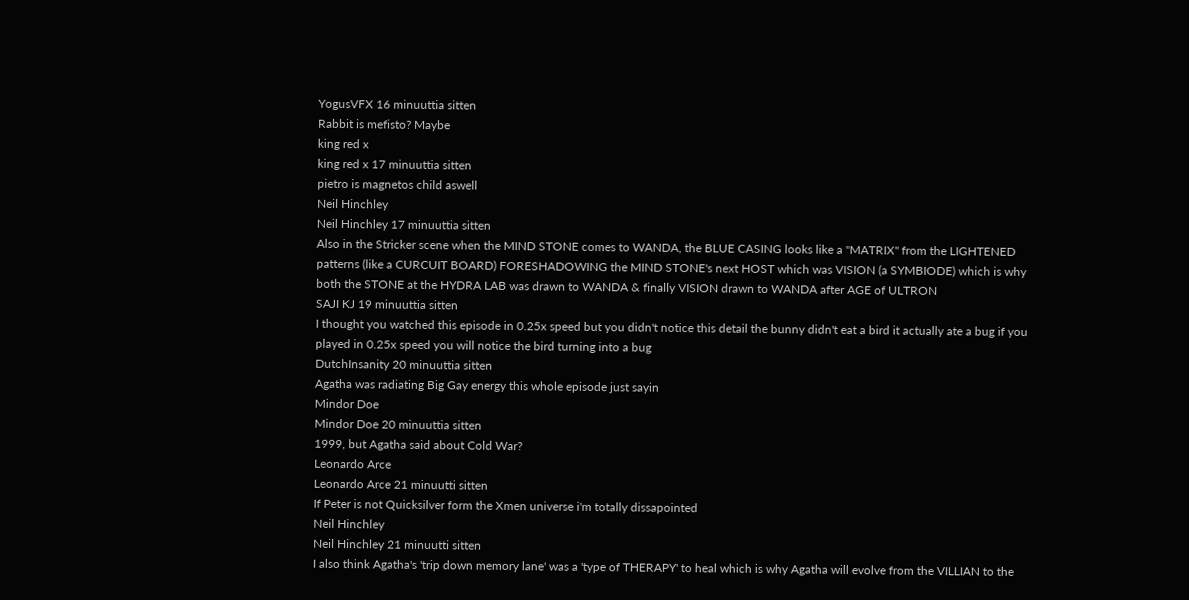YogusVFX 16 minuuttia sitten
Rabbit is mefisto? Maybe
king red x
king red x 17 minuuttia sitten
pietro is magnetos child aswell
Neil Hinchley
Neil Hinchley 17 minuuttia sitten
Also in the Stricker scene when the MIND STONE comes to WANDA, the BLUE CASING looks like a "MATRIX" from the LIGHTENED patterns (like a CURCUIT BOARD) FORESHADOWING the MIND STONE's next HOST which was VISION (a SYMBIODE) which is why both the STONE at the HYDRA LAB was drawn to WANDA & finally VISION drawn to WANDA after AGE of ULTRON
SAJI KJ 19 minuuttia sitten
I thought you watched this episode in 0.25x speed but you didn't notice this detail the bunny didn't eat a bird it actually ate a bug if you played in 0.25x speed you will notice the bird turning into a bug
DutchInsanity 20 minuuttia sitten
Agatha was radiating Big Gay energy this whole episode just sayin
Mindor Doe
Mindor Doe 20 minuuttia sitten
1999, but Agatha said about Cold War?
Leonardo Arce
Leonardo Arce 21 minuutti sitten
If Peter is not Quicksilver form the Xmen universe i'm totally dissapointed
Neil Hinchley
Neil Hinchley 21 minuutti sitten
I also think Agatha's 'trip down memory lane' was a 'type of THERAPY' to heal which is why Agatha will evolve from the VILLIAN to the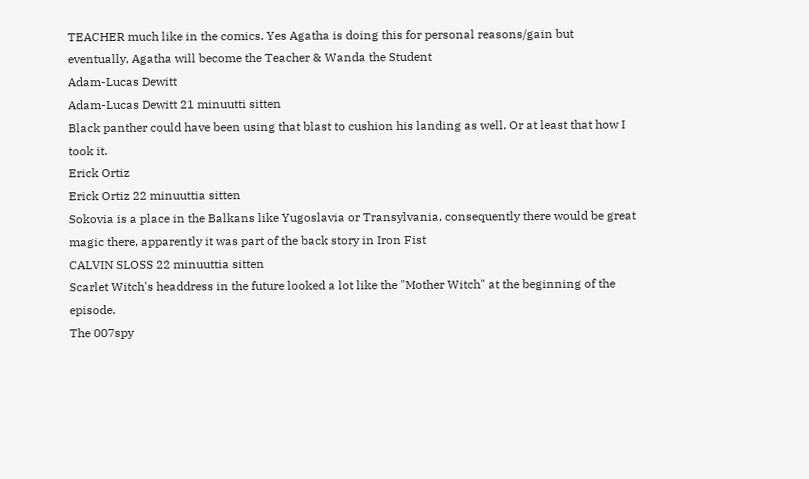TEACHER much like in the comics. Yes Agatha is doing this for personal reasons/gain but eventually, Agatha will become the Teacher & Wanda the Student
Adam-Lucas Dewitt
Adam-Lucas Dewitt 21 minuutti sitten
Black panther could have been using that blast to cushion his landing as well. Or at least that how I took it.
Erick Ortiz
Erick Ortiz 22 minuuttia sitten
Sokovia is a place in the Balkans like Yugoslavia or Transylvania, consequently there would be great magic there, apparently it was part of the back story in Iron Fist
CALVIN SLOSS 22 minuuttia sitten
Scarlet Witch's headdress in the future looked a lot like the "Mother Witch" at the beginning of the episode.
The 007spy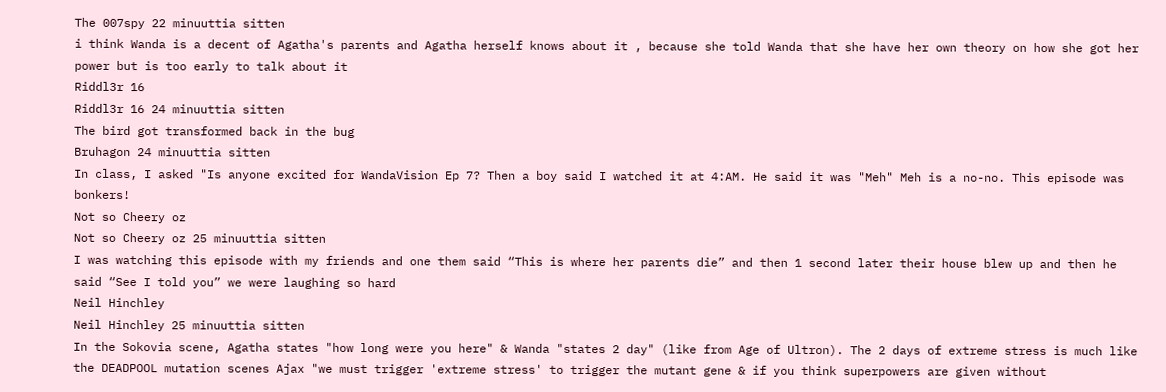The 007spy 22 minuuttia sitten
i think Wanda is a decent of Agatha's parents and Agatha herself knows about it , because she told Wanda that she have her own theory on how she got her power but is too early to talk about it
Riddl3r 16
Riddl3r 16 24 minuuttia sitten
The bird got transformed back in the bug
Bruhagon 24 minuuttia sitten
In class, I asked "Is anyone excited for WandaVision Ep 7? Then a boy said I watched it at 4:AM. He said it was "Meh" Meh is a no-no. This episode was bonkers!
Not so Cheery oz
Not so Cheery oz 25 minuuttia sitten
I was watching this episode with my friends and one them said “This is where her parents die” and then 1 second later their house blew up and then he said “See I told you” we were laughing so hard
Neil Hinchley
Neil Hinchley 25 minuuttia sitten
In the Sokovia scene, Agatha states "how long were you here" & Wanda "states 2 day" (like from Age of Ultron). The 2 days of extreme stress is much like the DEADPOOL mutation scenes Ajax "we must trigger 'extreme stress' to trigger the mutant gene & if you think superpowers are given without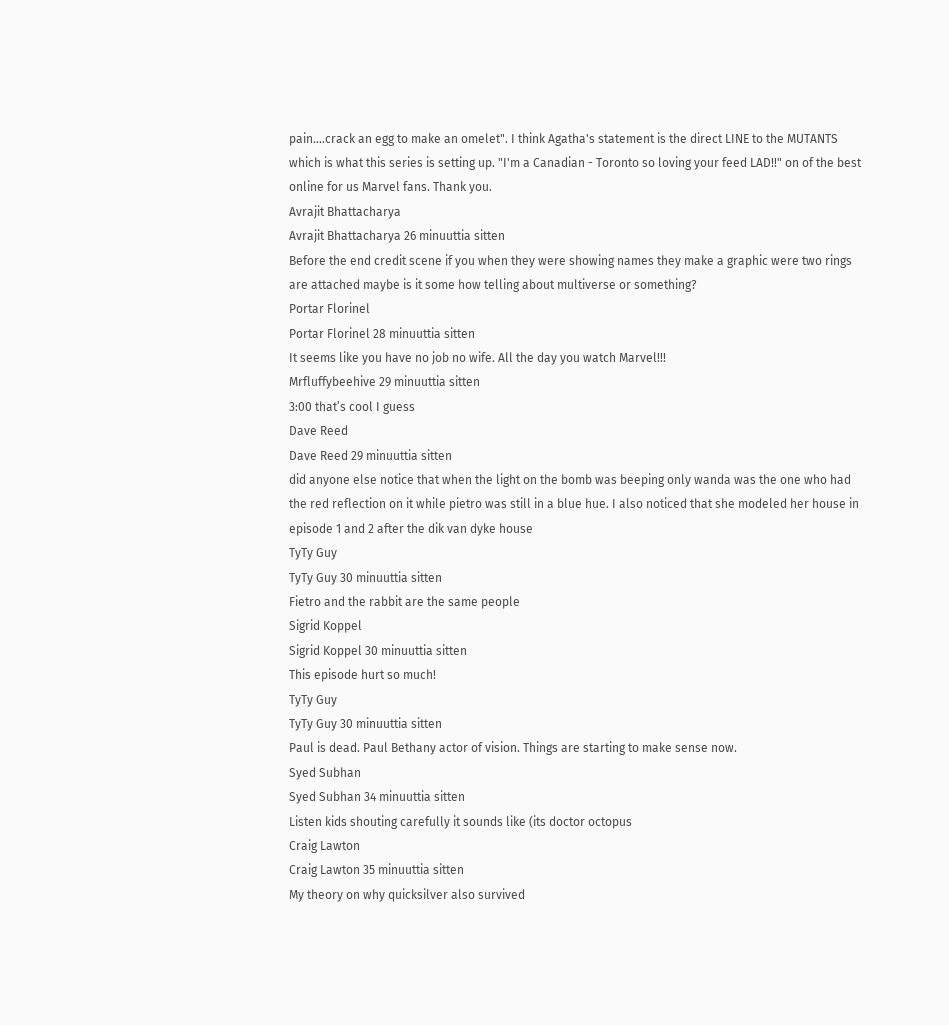pain....crack an egg to make an omelet". I think Agatha's statement is the direct LINE to the MUTANTS which is what this series is setting up. "I'm a Canadian - Toronto so loving your feed LAD!!" on of the best online for us Marvel fans. Thank you.
Avrajit Bhattacharya
Avrajit Bhattacharya 26 minuuttia sitten
Before the end credit scene if you when they were showing names they make a graphic were two rings are attached maybe is it some how telling about multiverse or something?
Portar Florinel
Portar Florinel 28 minuuttia sitten
It seems like you have no job no wife. All the day you watch Marvel!!!
Mrfluffybeehive 29 minuuttia sitten
3:00 that’s cool I guess
Dave Reed
Dave Reed 29 minuuttia sitten
did anyone else notice that when the light on the bomb was beeping only wanda was the one who had the red reflection on it while pietro was still in a blue hue. I also noticed that she modeled her house in episode 1 and 2 after the dik van dyke house
TyTy Guy
TyTy Guy 30 minuuttia sitten
Fietro and the rabbit are the same people
Sigrid Koppel
Sigrid Koppel 30 minuuttia sitten
This episode hurt so much!
TyTy Guy
TyTy Guy 30 minuuttia sitten
Paul is dead. Paul Bethany actor of vision. Things are starting to make sense now.
Syed Subhan
Syed Subhan 34 minuuttia sitten
Listen kids shouting carefully it sounds like (its doctor octopus
Craig Lawton
Craig Lawton 35 minuuttia sitten
My theory on why quicksilver also survived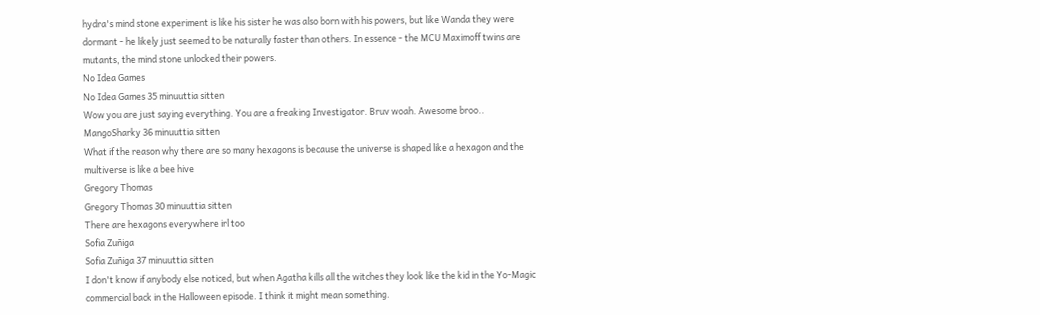hydra's mind stone experiment is like his sister he was also born with his powers, but like Wanda they were dormant - he likely just seemed to be naturally faster than others. In essence - the MCU Maximoff twins are mutants, the mind stone unlocked their powers.
No Idea Games
No Idea Games 35 minuuttia sitten
Wow you are just saying everything. You are a freaking Investigator. Bruv woah. Awesome broo..
MangoSharky 36 minuuttia sitten
What if the reason why there are so many hexagons is because the universe is shaped like a hexagon and the multiverse is like a bee hive
Gregory Thomas
Gregory Thomas 30 minuuttia sitten
There are hexagons everywhere irl too
Sofia Zuñiga
Sofia Zuñiga 37 minuuttia sitten
I don't know if anybody else noticed, but when Agatha kills all the witches they look like the kid in the Yo-Magic commercial back in the Halloween episode. I think it might mean something.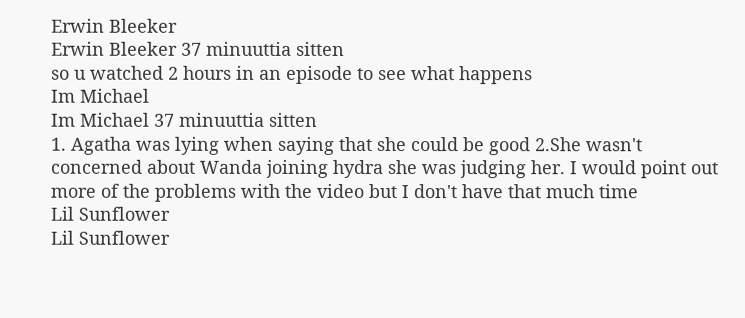Erwin Bleeker
Erwin Bleeker 37 minuuttia sitten
so u watched 2 hours in an episode to see what happens
Im Michael
Im Michael 37 minuuttia sitten
1. Agatha was lying when saying that she could be good 2.She wasn't concerned about Wanda joining hydra she was judging her. I would point out more of the problems with the video but I don't have that much time
Lil Sunflower
Lil Sunflower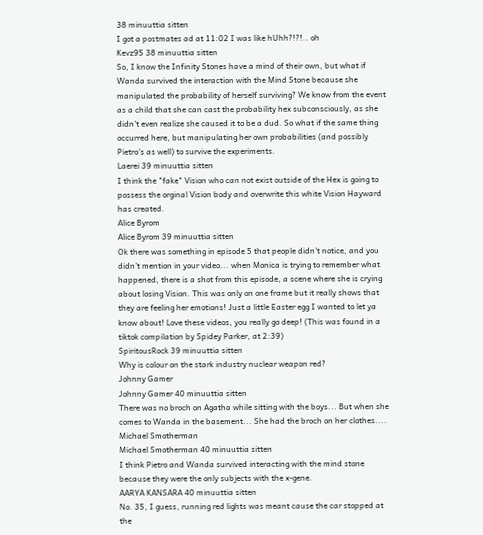38 minuuttia sitten
I got a postmates ad at 11:02 I was like hUhh?!?!.. oh
Kevz95 38 minuuttia sitten
So, I know the Infinity Stones have a mind of their own, but what if Wanda survived the interaction with the Mind Stone because she manipulated the probability of herself surviving? We know from the event as a child that she can cast the probability hex subconsciously, as she didn't even realize she caused it to be a dud. So what if the same thing occurred here, but manipulating her own probabilities (and possibly Pietro's as well) to survive the experiments.
Laerei 39 minuuttia sitten
I think the "fake" Vision who can not exist outside of the Hex is going to possess the orginal Vision body and overwrite this white Vision Hayward has created.
Alice Byrom
Alice Byrom 39 minuuttia sitten
Ok there was something in episode 5 that people didn’t notice, and you didn’t mention in your video... when Monica is trying to remember what happened, there is a shot from this episode, a scene where she is crying about losing Vision. This was only on one frame but it really shows that they are feeling her emotions! Just a little Easter egg I wanted to let ya know about! Love these videos, you really go deep! (This was found in a tiktok compilation by Spidey Parker, at 2:39)
SpiritousRock 39 minuuttia sitten
Why is colour on the stark industry nuclear weapon red?
Johnny Gamer
Johnny Gamer 40 minuuttia sitten
There was no broch on Agatha while sitting with the boys... But when she comes to Wanda in the basement... She had the broch on her clothes....
Michael Smotherman
Michael Smotherman 40 minuuttia sitten
I think Pietro and Wanda survived interacting with the mind stone because they were the only subjects with the x-gene.
AARYA KANSARA 40 minuuttia sitten
No. 35, I guess, running red lights was meant cause the car stopped at the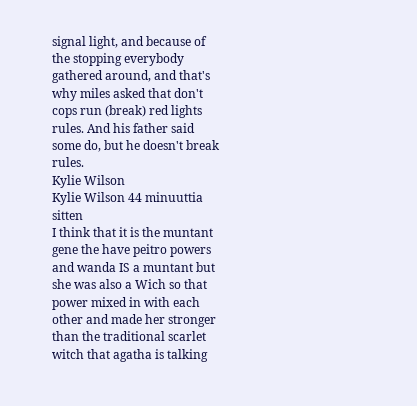signal light, and because of the stopping everybody gathered around, and that's why miles asked that don't cops run (break) red lights rules. And his father said some do, but he doesn't break rules.
Kylie Wilson
Kylie Wilson 44 minuuttia sitten
I think that it is the muntant gene the have peitro powers and wanda IS a muntant but she was also a Wich so that power mixed in with each other and made her stronger than the traditional scarlet witch that agatha is talking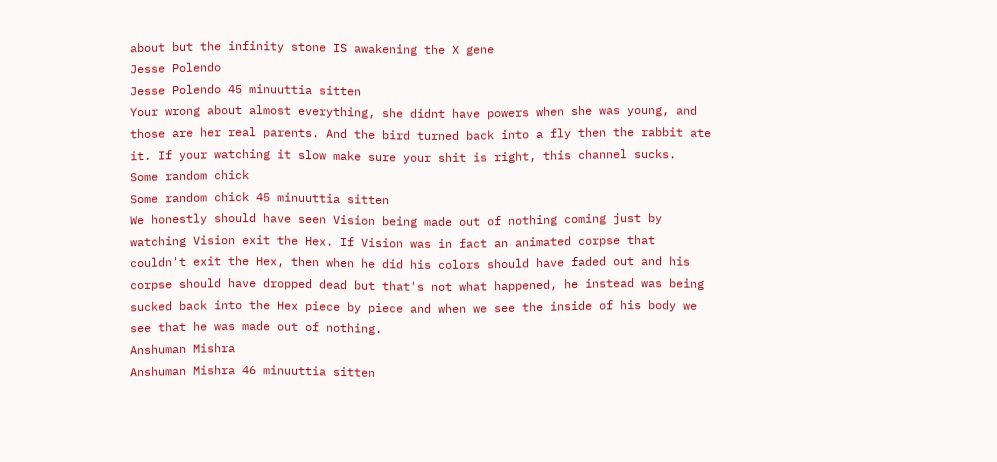about but the infinity stone IS awakening the X gene
Jesse Polendo
Jesse Polendo 45 minuuttia sitten
Your wrong about almost everything, she didnt have powers when she was young, and those are her real parents. And the bird turned back into a fly then the rabbit ate it. If your watching it slow make sure your shit is right, this channel sucks.
Some random chick
Some random chick 45 minuuttia sitten
We honestly should have seen Vision being made out of nothing coming just by watching Vision exit the Hex. If Vision was in fact an animated corpse that couldn't exit the Hex, then when he did his colors should have faded out and his corpse should have dropped dead but that's not what happened, he instead was being sucked back into the Hex piece by piece and when we see the inside of his body we see that he was made out of nothing.
Anshuman Mishra
Anshuman Mishra 46 minuuttia sitten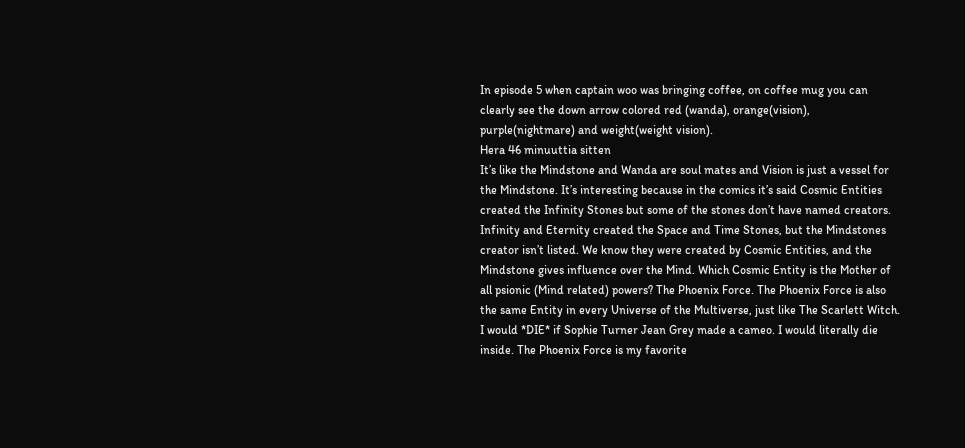In episode 5 when captain woo was bringing coffee, on coffee mug you can clearly see the down arrow colored red (wanda), orange(vision), purple(nightmare) and weight(weight vision).
Hera 46 minuuttia sitten
It’s like the Mindstone and Wanda are soul mates and Vision is just a vessel for the Mindstone. It’s interesting because in the comics it’s said Cosmic Entities created the Infinity Stones but some of the stones don’t have named creators. Infinity and Eternity created the Space and Time Stones, but the Mindstones creator isn’t listed. We know they were created by Cosmic Entities, and the Mindstone gives influence over the Mind. Which Cosmic Entity is the Mother of all psionic (Mind related) powers? The Phoenix Force. The Phoenix Force is also the same Entity in every Universe of the Multiverse, just like The Scarlett Witch. I would *DIE* if Sophie Turner Jean Grey made a cameo. I would literally die inside. The Phoenix Force is my favorite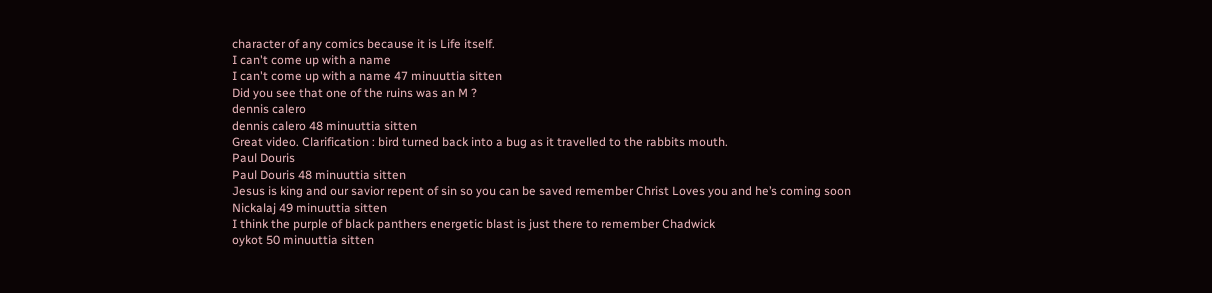character of any comics because it is Life itself.
I can't come up with a name
I can't come up with a name 47 minuuttia sitten
Did you see that one of the ruins was an M ?
dennis calero
dennis calero 48 minuuttia sitten
Great video. Clarification : bird turned back into a bug as it travelled to the rabbits mouth.
Paul Douris
Paul Douris 48 minuuttia sitten
Jesus is king and our savior repent of sin so you can be saved remember Christ Loves you and he’s coming soon
Nickalaj 49 minuuttia sitten
I think the purple of black panthers energetic blast is just there to remember Chadwick
oykot 50 minuuttia sitten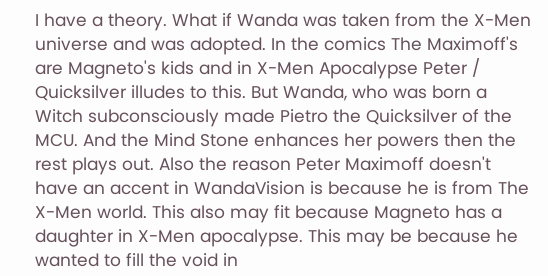I have a theory. What if Wanda was taken from the X-Men universe and was adopted. In the comics The Maximoff's are Magneto's kids and in X-Men Apocalypse Peter / Quicksilver illudes to this. But Wanda, who was born a Witch subconsciously made Pietro the Quicksilver of the MCU. And the Mind Stone enhances her powers then the rest plays out. Also the reason Peter Maximoff doesn't have an accent in WandaVision is because he is from The X-Men world. This also may fit because Magneto has a daughter in X-Men apocalypse. This may be because he wanted to fill the void in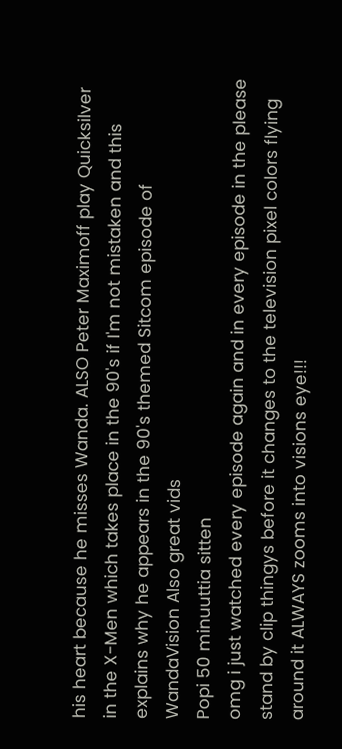his heart because he misses Wanda. ALSO Peter Maximoff play Quicksilver in the X-Men which takes place in the 90's if I'm not mistaken and this explains why he appears in the 90's themed Sitcom episode of WandaVision Also great vids
Popi 50 minuuttia sitten
omg i just watched every episode again and in every episode in the please stand by clip thingys before it changes to the television pixel colors flying around it ALWAYS zooms into visions eye!!!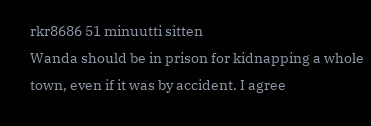rkr8686 51 minuutti sitten
Wanda should be in prison for kidnapping a whole town, even if it was by accident. I agree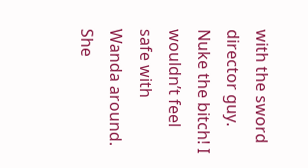with the sword director guy. Nuke the bitch! I wouldn’t feel safe with Wanda around. She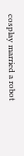cosplay married a robot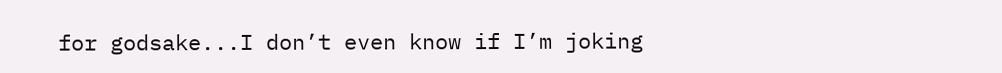for godsake...I don’t even know if I’m joking